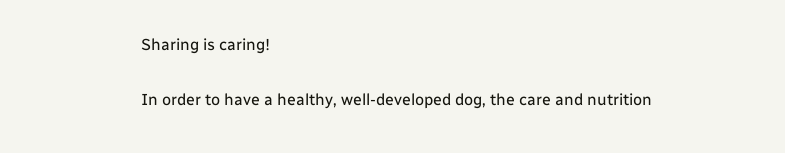Sharing is caring!

In order to have a healthy, well-developed dog, the care and nutrition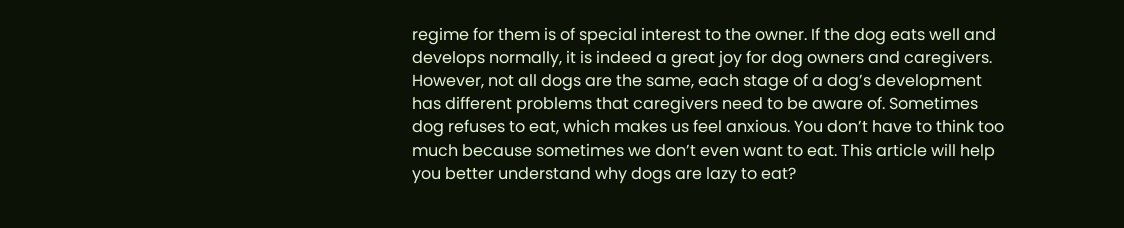regime for them is of special interest to the owner. If the dog eats well and develops normally, it is indeed a great joy for dog owners and caregivers. However, not all dogs are the same, each stage of a dog’s development has different problems that caregivers need to be aware of. Sometimes dog refuses to eat, which makes us feel anxious. You don’t have to think too much because sometimes we don’t even want to eat. This article will help you better understand why dogs are lazy to eat?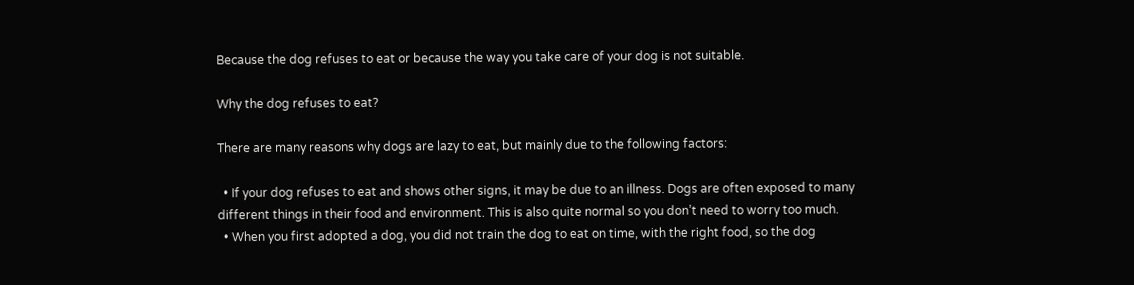Because the dog refuses to eat or because the way you take care of your dog is not suitable.

Why the dog refuses to eat?

There are many reasons why dogs are lazy to eat, but mainly due to the following factors:

  • If your dog refuses to eat and shows other signs, it may be due to an illness. Dogs are often exposed to many different things in their food and environment. This is also quite normal so you don’t need to worry too much.
  • When you first adopted a dog, you did not train the dog to eat on time, with the right food, so the dog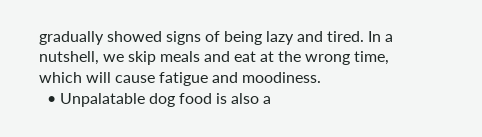gradually showed signs of being lazy and tired. In a nutshell, we skip meals and eat at the wrong time, which will cause fatigue and moodiness.
  • Unpalatable dog food is also a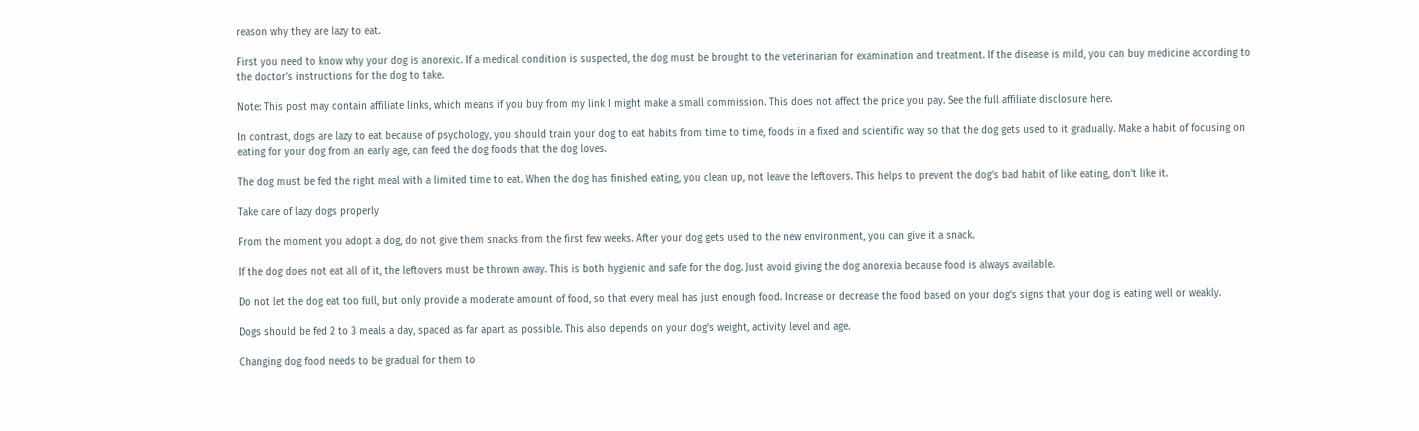reason why they are lazy to eat.

First you need to know why your dog is anorexic. If a medical condition is suspected, the dog must be brought to the veterinarian for examination and treatment. If the disease is mild, you can buy medicine according to the doctor’s instructions for the dog to take.

Note: This post may contain affiliate links, which means if you buy from my link I might make a small commission. This does not affect the price you pay. See the full affiliate disclosure here.

In contrast, dogs are lazy to eat because of psychology, you should train your dog to eat habits from time to time, foods in a fixed and scientific way so that the dog gets used to it gradually. Make a habit of focusing on eating for your dog from an early age, can feed the dog foods that the dog loves.

The dog must be fed the right meal with a limited time to eat. When the dog has finished eating, you clean up, not leave the leftovers. This helps to prevent the dog’s bad habit of like eating, don’t like it.

Take care of lazy dogs properly

From the moment you adopt a dog, do not give them snacks from the first few weeks. After your dog gets used to the new environment, you can give it a snack.

If the dog does not eat all of it, the leftovers must be thrown away. This is both hygienic and safe for the dog. Just avoid giving the dog anorexia because food is always available.

Do not let the dog eat too full, but only provide a moderate amount of food, so that every meal has just enough food. Increase or decrease the food based on your dog’s signs that your dog is eating well or weakly.

Dogs should be fed 2 to 3 meals a day, spaced as far apart as possible. This also depends on your dog’s weight, activity level and age.

Changing dog food needs to be gradual for them to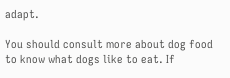adapt.

You should consult more about dog food to know what dogs like to eat. If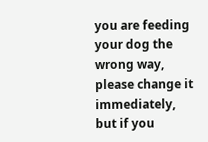you are feeding your dog the wrong way, please change it immediately, but if you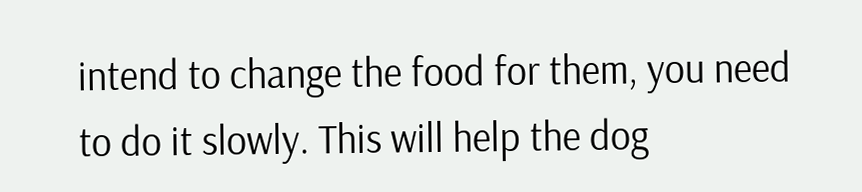intend to change the food for them, you need to do it slowly. This will help the dog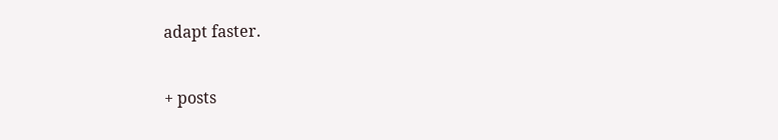adapt faster.

+ posts